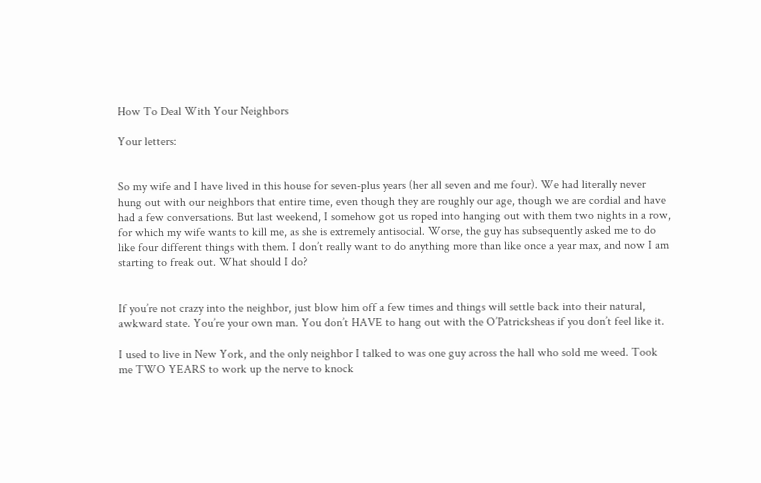How To Deal With Your Neighbors

Your letters:


So my wife and I have lived in this house for seven-plus years (her all seven and me four). We had literally never hung out with our neighbors that entire time, even though they are roughly our age, though we are cordial and have had a few conversations. But last weekend, I somehow got us roped into hanging out with them two nights in a row, for which my wife wants to kill me, as she is extremely antisocial. Worse, the guy has subsequently asked me to do like four different things with them. I don’t really want to do anything more than like once a year max, and now I am starting to freak out. What should I do?


If you’re not crazy into the neighbor, just blow him off a few times and things will settle back into their natural, awkward state. You’re your own man. You don’t HAVE to hang out with the O’Patricksheas if you don’t feel like it.

I used to live in New York, and the only neighbor I talked to was one guy across the hall who sold me weed. Took me TWO YEARS to work up the nerve to knock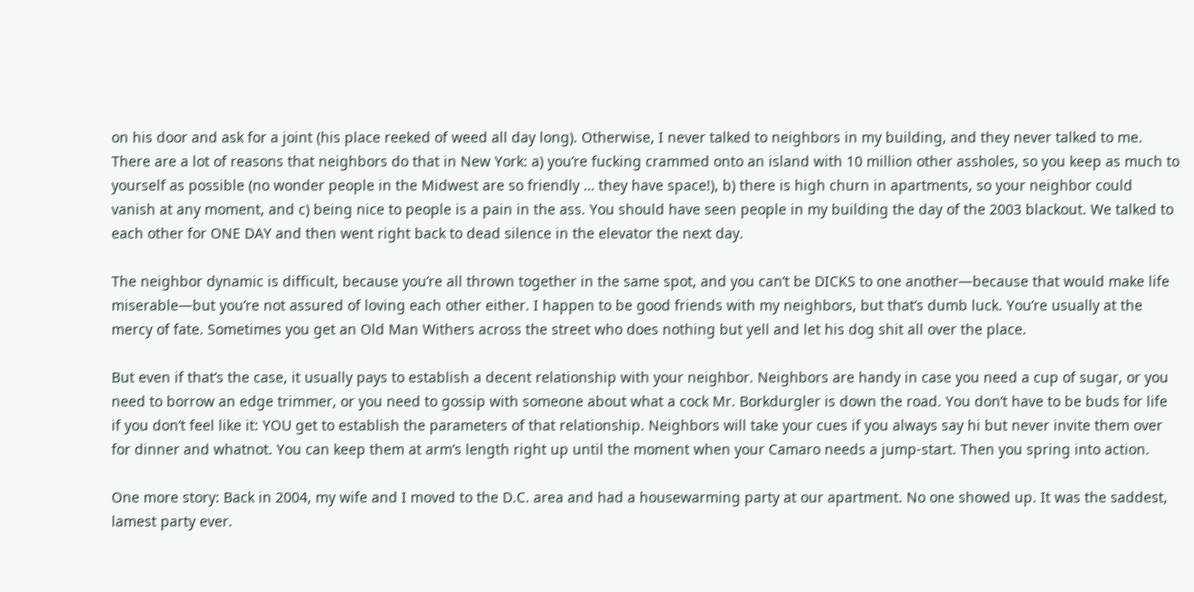on his door and ask for a joint (his place reeked of weed all day long). Otherwise, I never talked to neighbors in my building, and they never talked to me. There are a lot of reasons that neighbors do that in New York: a) you’re fucking crammed onto an island with 10 million other assholes, so you keep as much to yourself as possible (no wonder people in the Midwest are so friendly … they have space!), b) there is high churn in apartments, so your neighbor could vanish at any moment, and c) being nice to people is a pain in the ass. You should have seen people in my building the day of the 2003 blackout. We talked to each other for ONE DAY and then went right back to dead silence in the elevator the next day.

The neighbor dynamic is difficult, because you’re all thrown together in the same spot, and you can’t be DICKS to one another—because that would make life miserable—but you’re not assured of loving each other either. I happen to be good friends with my neighbors, but that’s dumb luck. You’re usually at the mercy of fate. Sometimes you get an Old Man Withers across the street who does nothing but yell and let his dog shit all over the place.

But even if that’s the case, it usually pays to establish a decent relationship with your neighbor. Neighbors are handy in case you need a cup of sugar, or you need to borrow an edge trimmer, or you need to gossip with someone about what a cock Mr. Borkdurgler is down the road. You don’t have to be buds for life if you don’t feel like it: YOU get to establish the parameters of that relationship. Neighbors will take your cues if you always say hi but never invite them over for dinner and whatnot. You can keep them at arm’s length right up until the moment when your Camaro needs a jump-start. Then you spring into action.

One more story: Back in 2004, my wife and I moved to the D.C. area and had a housewarming party at our apartment. No one showed up. It was the saddest, lamest party ever.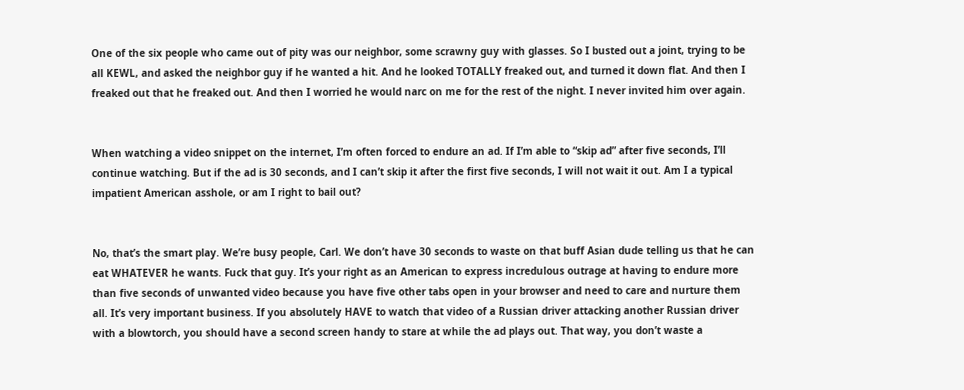One of the six people who came out of pity was our neighbor, some scrawny guy with glasses. So I busted out a joint, trying to be all KEWL, and asked the neighbor guy if he wanted a hit. And he looked TOTALLY freaked out, and turned it down flat. And then I freaked out that he freaked out. And then I worried he would narc on me for the rest of the night. I never invited him over again.


When watching a video snippet on the internet, I’m often forced to endure an ad. If I’m able to “skip ad” after five seconds, I’ll continue watching. But if the ad is 30 seconds, and I can’t skip it after the first five seconds, I will not wait it out. Am I a typical impatient American asshole, or am I right to bail out?


No, that’s the smart play. We’re busy people, Carl. We don’t have 30 seconds to waste on that buff Asian dude telling us that he can eat WHATEVER he wants. Fuck that guy. It’s your right as an American to express incredulous outrage at having to endure more than five seconds of unwanted video because you have five other tabs open in your browser and need to care and nurture them all. It’s very important business. If you absolutely HAVE to watch that video of a Russian driver attacking another Russian driver with a blowtorch, you should have a second screen handy to stare at while the ad plays out. That way, you don’t waste a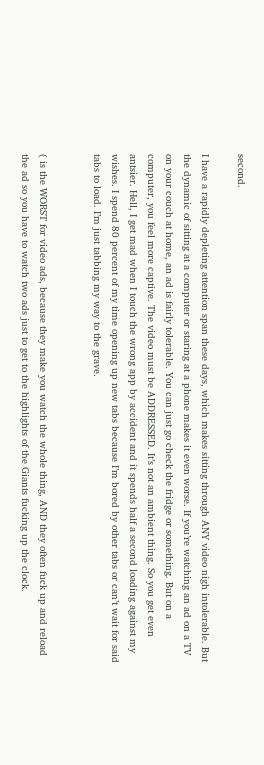second.

I have a rapidly depleting attention span these days, which makes sitting through ANY video nigh intolerable. But the dynamic of sitting at a computer or staring at a phone makes it even worse. If you’re watching an ad on a TV on your couch at home, an ad is fairly tolerable. You can just go check the fridge or something. But on a computer, you feel more captive. The video must be ADDRESSED. It’s not an ambient thing. So you get even antsier. Hell, I get mad when I touch the wrong app by accident and it spends half a second loading against my wishes. I spend 80 percent of my time opening up new tabs because I’m bored by other tabs or can’t wait for said tabs to load. I’m just tabbing my way to the grave.


( is the WORST for video ads, because they make you watch the whole thing, AND they often fuck up and reload the ad so you have to watch two ads just to get to the highlights of the Giants fucking up the clock.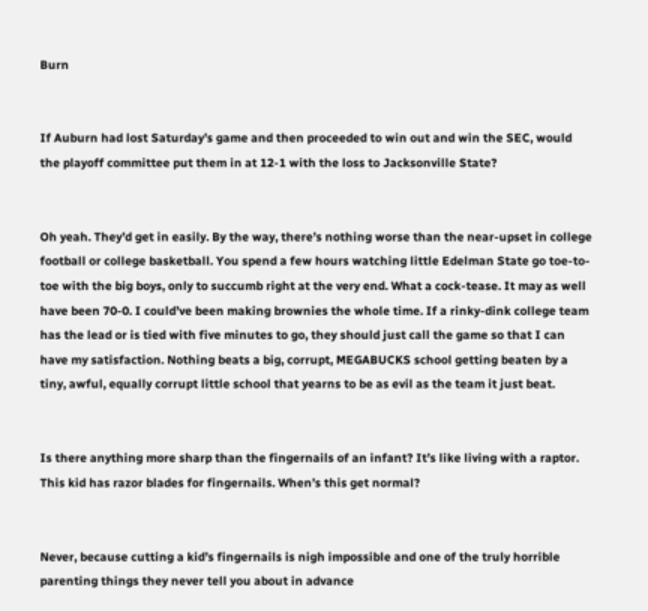Burn


If Auburn had lost Saturday’s game and then proceeded to win out and win the SEC, would the playoff committee put them in at 12-1 with the loss to Jacksonville State?


Oh yeah. They’d get in easily. By the way, there’s nothing worse than the near-upset in college football or college basketball. You spend a few hours watching little Edelman State go toe-to-toe with the big boys, only to succumb right at the very end. What a cock-tease. It may as well have been 70-0. I could’ve been making brownies the whole time. If a rinky-dink college team has the lead or is tied with five minutes to go, they should just call the game so that I can have my satisfaction. Nothing beats a big, corrupt, MEGABUCKS school getting beaten by a tiny, awful, equally corrupt little school that yearns to be as evil as the team it just beat.


Is there anything more sharp than the fingernails of an infant? It’s like living with a raptor. This kid has razor blades for fingernails. When’s this get normal?


Never, because cutting a kid’s fingernails is nigh impossible and one of the truly horrible parenting things they never tell you about in advance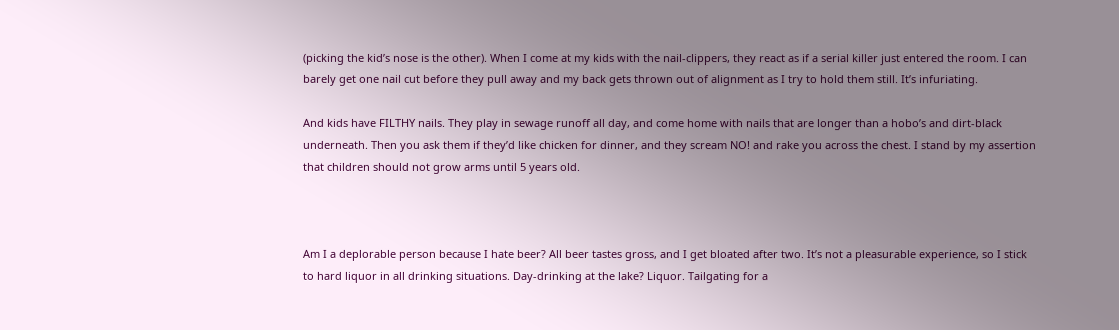(picking the kid’s nose is the other). When I come at my kids with the nail-clippers, they react as if a serial killer just entered the room. I can barely get one nail cut before they pull away and my back gets thrown out of alignment as I try to hold them still. It’s infuriating.

And kids have FILTHY nails. They play in sewage runoff all day, and come home with nails that are longer than a hobo’s and dirt-black underneath. Then you ask them if they’d like chicken for dinner, and they scream NO! and rake you across the chest. I stand by my assertion that children should not grow arms until 5 years old.



Am I a deplorable person because I hate beer? All beer tastes gross, and I get bloated after two. It’s not a pleasurable experience, so I stick to hard liquor in all drinking situations. Day-drinking at the lake? Liquor. Tailgating for a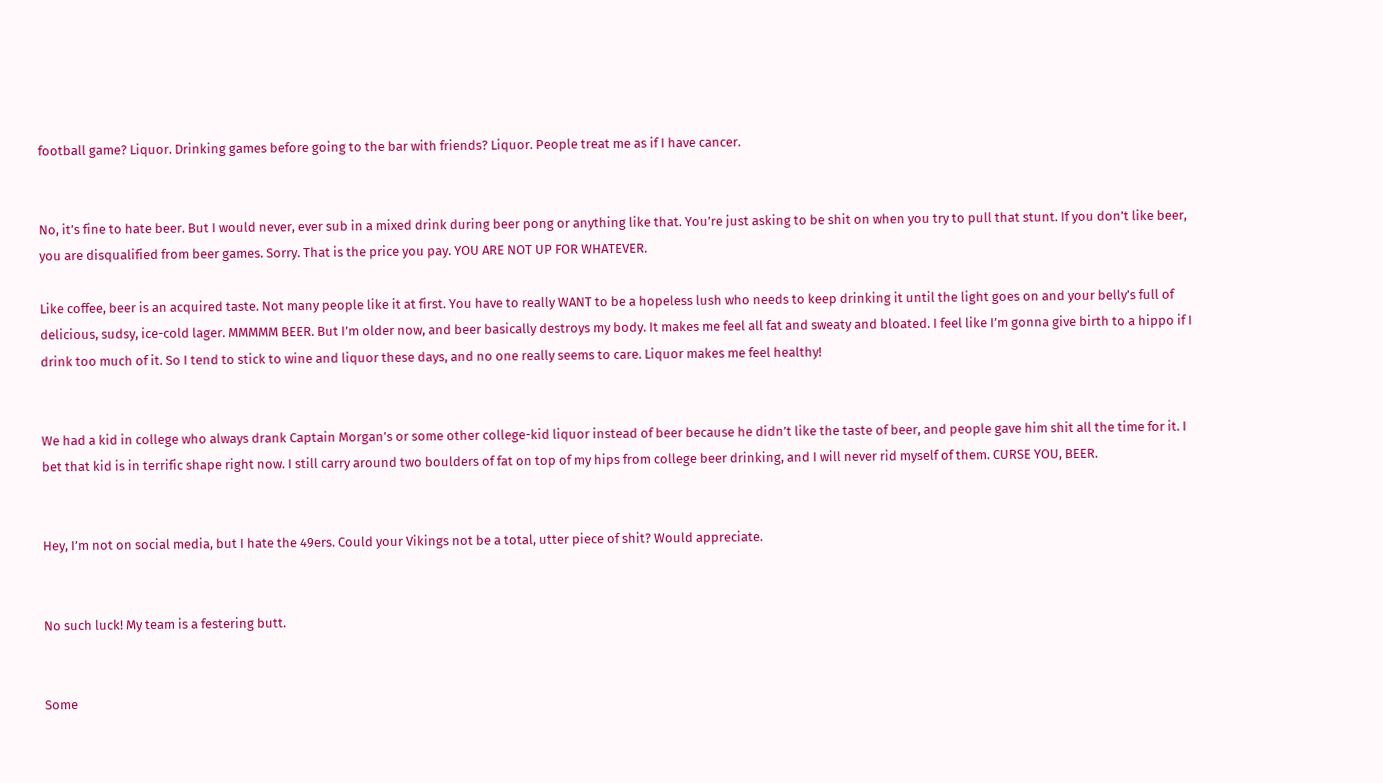football game? Liquor. Drinking games before going to the bar with friends? Liquor. People treat me as if I have cancer.


No, it’s fine to hate beer. But I would never, ever sub in a mixed drink during beer pong or anything like that. You’re just asking to be shit on when you try to pull that stunt. If you don’t like beer, you are disqualified from beer games. Sorry. That is the price you pay. YOU ARE NOT UP FOR WHATEVER.

Like coffee, beer is an acquired taste. Not many people like it at first. You have to really WANT to be a hopeless lush who needs to keep drinking it until the light goes on and your belly’s full of delicious, sudsy, ice-cold lager. MMMMM BEER. But I’m older now, and beer basically destroys my body. It makes me feel all fat and sweaty and bloated. I feel like I’m gonna give birth to a hippo if I drink too much of it. So I tend to stick to wine and liquor these days, and no one really seems to care. Liquor makes me feel healthy!


We had a kid in college who always drank Captain Morgan’s or some other college-kid liquor instead of beer because he didn’t like the taste of beer, and people gave him shit all the time for it. I bet that kid is in terrific shape right now. I still carry around two boulders of fat on top of my hips from college beer drinking, and I will never rid myself of them. CURSE YOU, BEER.


Hey, I’m not on social media, but I hate the 49ers. Could your Vikings not be a total, utter piece of shit? Would appreciate.


No such luck! My team is a festering butt.


Some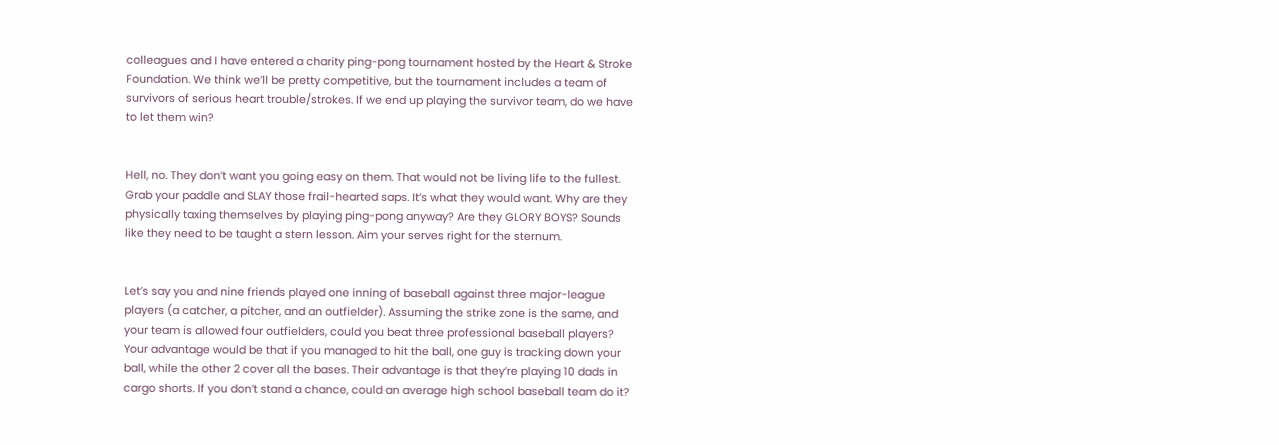colleagues and I have entered a charity ping-pong tournament hosted by the Heart & Stroke Foundation. We think we’ll be pretty competitive, but the tournament includes a team of survivors of serious heart trouble/strokes. If we end up playing the survivor team, do we have to let them win?


Hell, no. They don’t want you going easy on them. That would not be living life to the fullest. Grab your paddle and SLAY those frail-hearted saps. It’s what they would want. Why are they physically taxing themselves by playing ping-pong anyway? Are they GLORY BOYS? Sounds like they need to be taught a stern lesson. Aim your serves right for the sternum.


Let’s say you and nine friends played one inning of baseball against three major-league players (a catcher, a pitcher, and an outfielder). Assuming the strike zone is the same, and your team is allowed four outfielders, could you beat three professional baseball players? Your advantage would be that if you managed to hit the ball, one guy is tracking down your ball, while the other 2 cover all the bases. Their advantage is that they’re playing 10 dads in cargo shorts. If you don’t stand a chance, could an average high school baseball team do it?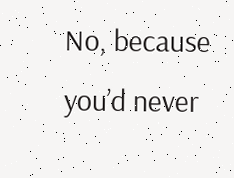No, because you’d never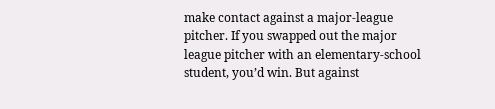make contact against a major-league pitcher. If you swapped out the major league pitcher with an elementary-school student, you’d win. But against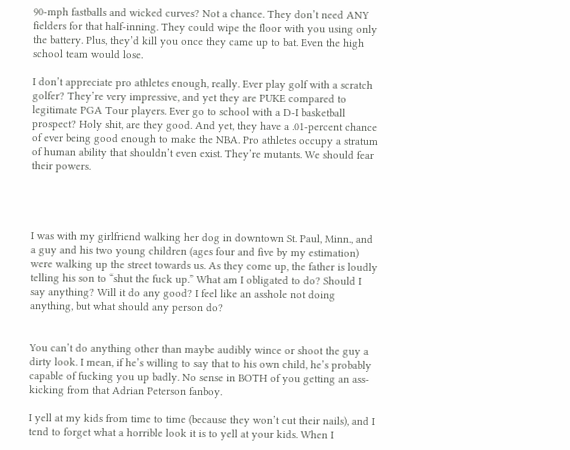90-mph fastballs and wicked curves? Not a chance. They don’t need ANY fielders for that half-inning. They could wipe the floor with you using only the battery. Plus, they’d kill you once they came up to bat. Even the high school team would lose.

I don’t appreciate pro athletes enough, really. Ever play golf with a scratch golfer? They’re very impressive, and yet they are PUKE compared to legitimate PGA Tour players. Ever go to school with a D-I basketball prospect? Holy shit, are they good. And yet, they have a .01-percent chance of ever being good enough to make the NBA. Pro athletes occupy a stratum of human ability that shouldn’t even exist. They’re mutants. We should fear their powers.




I was with my girlfriend walking her dog in downtown St. Paul, Minn., and a guy and his two young children (ages four and five by my estimation) were walking up the street towards us. As they come up, the father is loudly telling his son to “shut the fuck up.” What am I obligated to do? Should I say anything? Will it do any good? I feel like an asshole not doing anything, but what should any person do?


You can’t do anything other than maybe audibly wince or shoot the guy a dirty look. I mean, if he’s willing to say that to his own child, he’s probably capable of fucking you up badly. No sense in BOTH of you getting an ass-kicking from that Adrian Peterson fanboy.

I yell at my kids from time to time (because they won’t cut their nails), and I tend to forget what a horrible look it is to yell at your kids. When I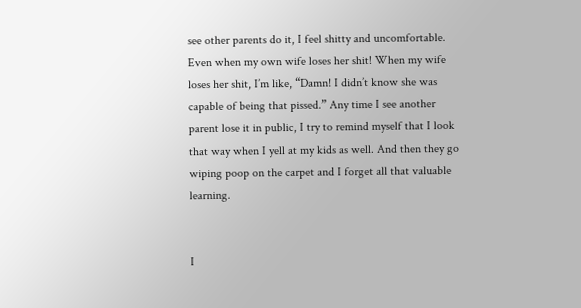see other parents do it, I feel shitty and uncomfortable. Even when my own wife loses her shit! When my wife loses her shit, I’m like, “Damn! I didn’t know she was capable of being that pissed.” Any time I see another parent lose it in public, I try to remind myself that I look that way when I yell at my kids as well. And then they go wiping poop on the carpet and I forget all that valuable learning.


I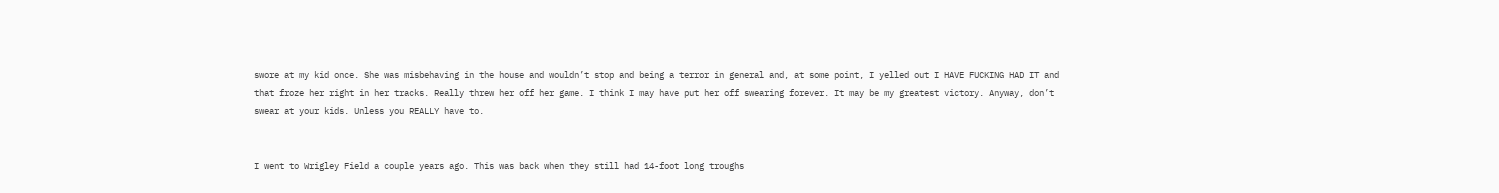swore at my kid once. She was misbehaving in the house and wouldn’t stop and being a terror in general and, at some point, I yelled out I HAVE FUCKING HAD IT and that froze her right in her tracks. Really threw her off her game. I think I may have put her off swearing forever. It may be my greatest victory. Anyway, don’t swear at your kids. Unless you REALLY have to.


I went to Wrigley Field a couple years ago. This was back when they still had 14-foot long troughs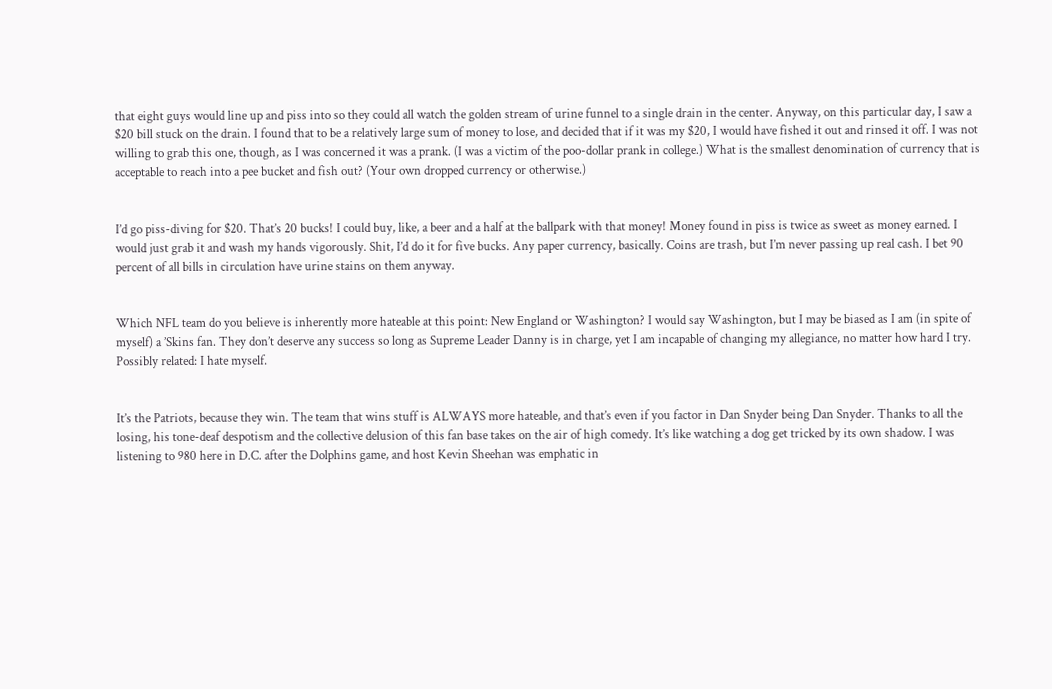that eight guys would line up and piss into so they could all watch the golden stream of urine funnel to a single drain in the center. Anyway, on this particular day, I saw a $20 bill stuck on the drain. I found that to be a relatively large sum of money to lose, and decided that if it was my $20, I would have fished it out and rinsed it off. I was not willing to grab this one, though, as I was concerned it was a prank. (I was a victim of the poo-dollar prank in college.) What is the smallest denomination of currency that is acceptable to reach into a pee bucket and fish out? (Your own dropped currency or otherwise.)


I’d go piss-diving for $20. That’s 20 bucks! I could buy, like, a beer and a half at the ballpark with that money! Money found in piss is twice as sweet as money earned. I would just grab it and wash my hands vigorously. Shit, I’d do it for five bucks. Any paper currency, basically. Coins are trash, but I’m never passing up real cash. I bet 90 percent of all bills in circulation have urine stains on them anyway.


Which NFL team do you believe is inherently more hateable at this point: New England or Washington? I would say Washington, but I may be biased as I am (in spite of myself) a ’Skins fan. They don’t deserve any success so long as Supreme Leader Danny is in charge, yet I am incapable of changing my allegiance, no matter how hard I try. Possibly related: I hate myself.


It’s the Patriots, because they win. The team that wins stuff is ALWAYS more hateable, and that’s even if you factor in Dan Snyder being Dan Snyder. Thanks to all the losing, his tone-deaf despotism and the collective delusion of this fan base takes on the air of high comedy. It’s like watching a dog get tricked by its own shadow. I was listening to 980 here in D.C. after the Dolphins game, and host Kevin Sheehan was emphatic in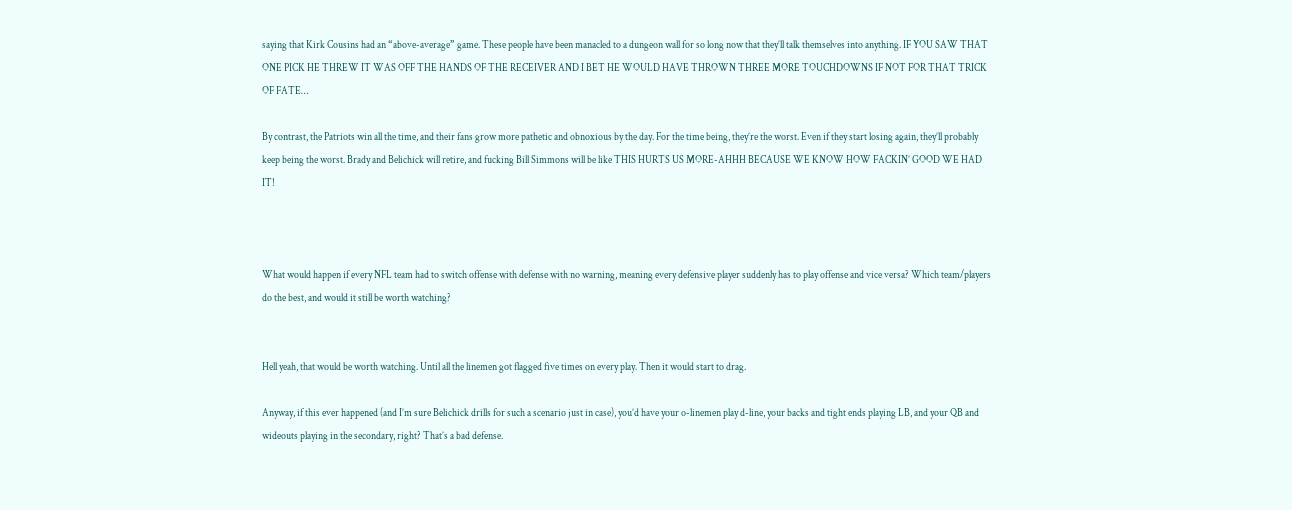saying that Kirk Cousins had an “above-average” game. These people have been manacled to a dungeon wall for so long now that they’ll talk themselves into anything. IF YOU SAW THAT ONE PICK HE THREW IT WAS OFF THE HANDS OF THE RECEIVER AND I BET HE WOULD HAVE THROWN THREE MORE TOUCHDOWNS IF NOT FOR THAT TRICK OF FATE…

By contrast, the Patriots win all the time, and their fans grow more pathetic and obnoxious by the day. For the time being, they’re the worst. Even if they start losing again, they’ll probably keep being the worst. Brady and Belichick will retire, and fucking Bill Simmons will be like THIS HURTS US MORE-AHHH BECAUSE WE KNOW HOW FACKIN’ GOOD WE HAD IT!



What would happen if every NFL team had to switch offense with defense with no warning, meaning every defensive player suddenly has to play offense and vice versa? Which team/players do the best, and would it still be worth watching?


Hell yeah, that would be worth watching. Until all the linemen got flagged five times on every play. Then it would start to drag.

Anyway, if this ever happened (and I’m sure Belichick drills for such a scenario just in case), you’d have your o-linemen play d-line, your backs and tight ends playing LB, and your QB and wideouts playing in the secondary, right? That’s a bad defense.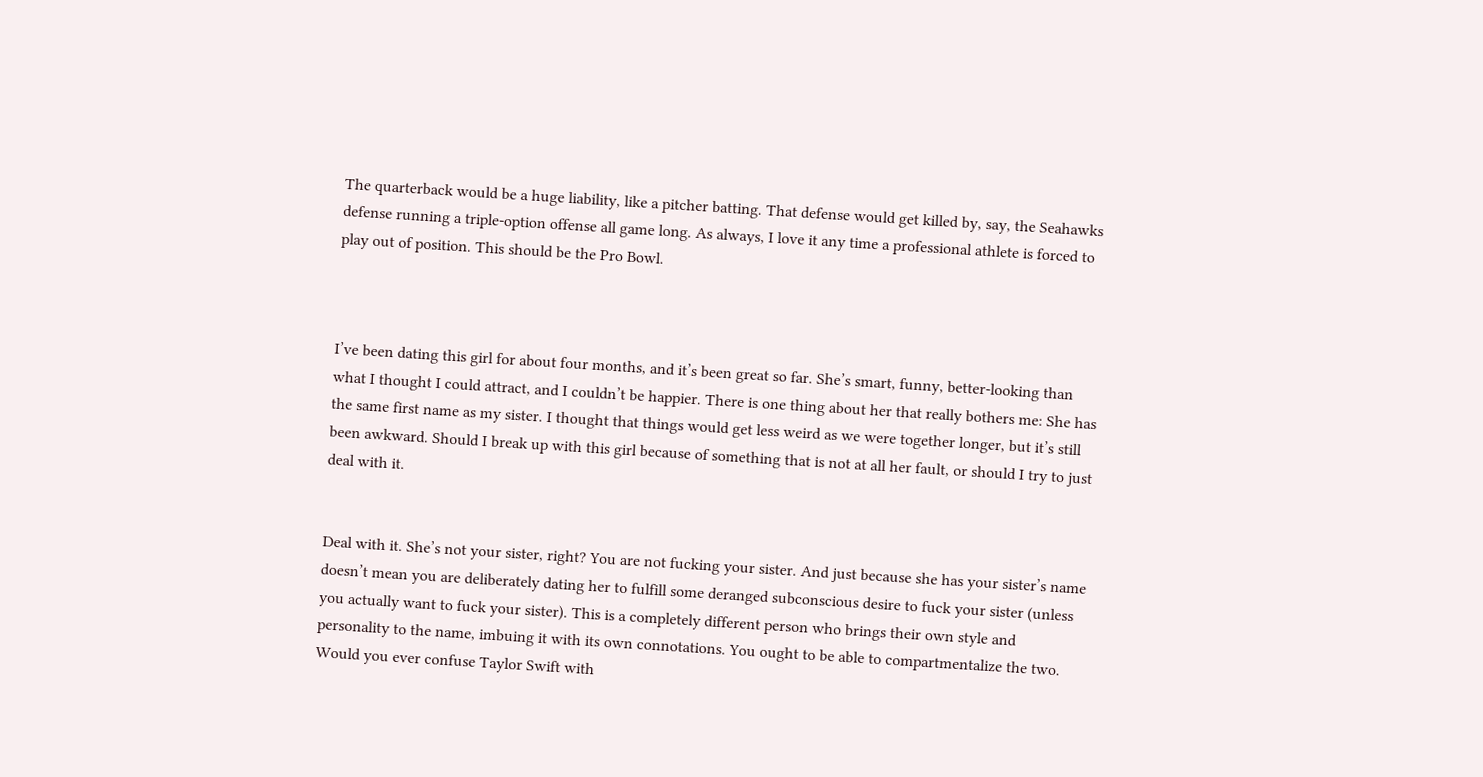The quarterback would be a huge liability, like a pitcher batting. That defense would get killed by, say, the Seahawks defense running a triple-option offense all game long. As always, I love it any time a professional athlete is forced to play out of position. This should be the Pro Bowl.



I’ve been dating this girl for about four months, and it’s been great so far. She’s smart, funny, better-looking than what I thought I could attract, and I couldn’t be happier. There is one thing about her that really bothers me: She has the same first name as my sister. I thought that things would get less weird as we were together longer, but it’s still been awkward. Should I break up with this girl because of something that is not at all her fault, or should I try to just deal with it.


Deal with it. She’s not your sister, right? You are not fucking your sister. And just because she has your sister’s name doesn’t mean you are deliberately dating her to fulfill some deranged subconscious desire to fuck your sister (unless you actually want to fuck your sister). This is a completely different person who brings their own style and personality to the name, imbuing it with its own connotations. You ought to be able to compartmentalize the two. Would you ever confuse Taylor Swift with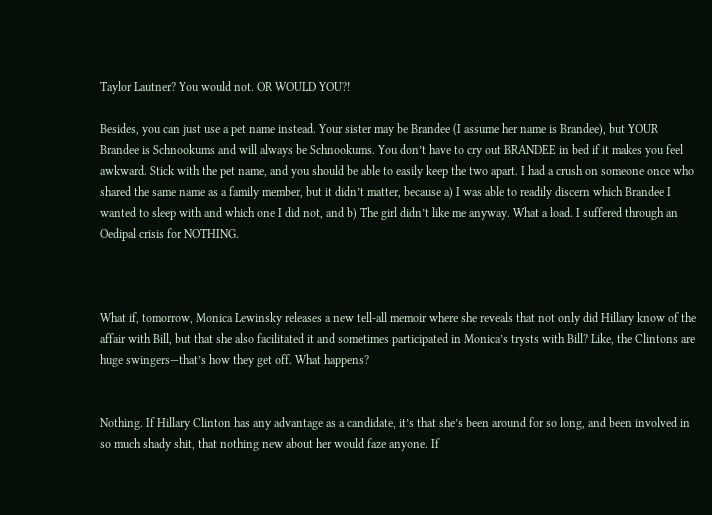Taylor Lautner? You would not. OR WOULD YOU?!

Besides, you can just use a pet name instead. Your sister may be Brandee (I assume her name is Brandee), but YOUR Brandee is Schnookums and will always be Schnookums. You don’t have to cry out BRANDEE in bed if it makes you feel awkward. Stick with the pet name, and you should be able to easily keep the two apart. I had a crush on someone once who shared the same name as a family member, but it didn’t matter, because a) I was able to readily discern which Brandee I wanted to sleep with and which one I did not, and b) The girl didn’t like me anyway. What a load. I suffered through an Oedipal crisis for NOTHING.



What if, tomorrow, Monica Lewinsky releases a new tell-all memoir where she reveals that not only did Hillary know of the affair with Bill, but that she also facilitated it and sometimes participated in Monica’s trysts with Bill? Like, the Clintons are huge swingers—that’s how they get off. What happens?


Nothing. If Hillary Clinton has any advantage as a candidate, it’s that she’s been around for so long, and been involved in so much shady shit, that nothing new about her would faze anyone. If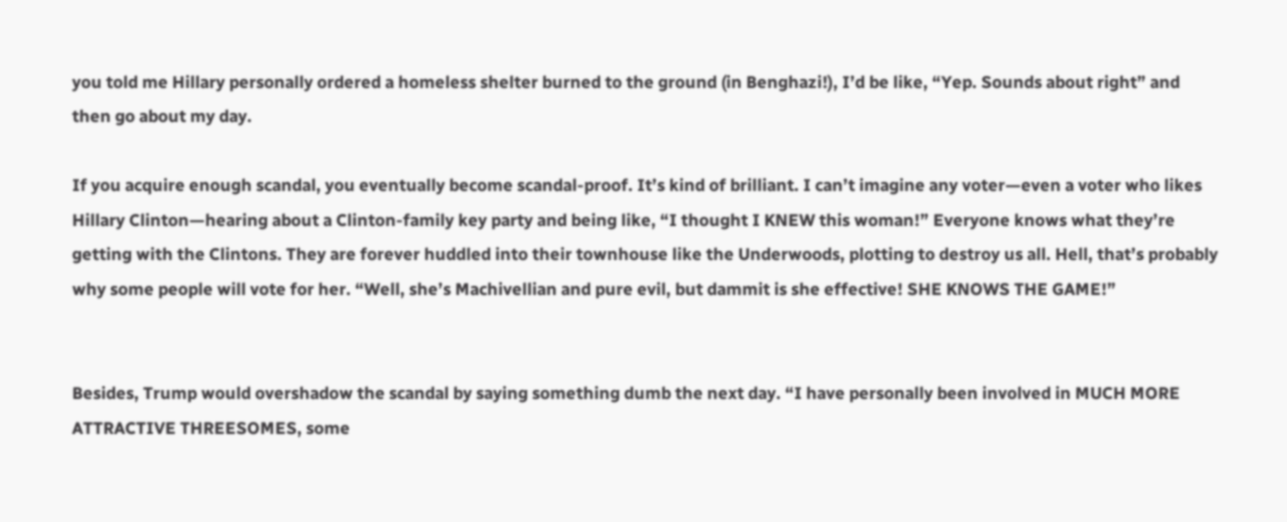you told me Hillary personally ordered a homeless shelter burned to the ground (in Benghazi!), I’d be like, “Yep. Sounds about right” and then go about my day.

If you acquire enough scandal, you eventually become scandal-proof. It’s kind of brilliant. I can’t imagine any voter—even a voter who likes Hillary Clinton—hearing about a Clinton-family key party and being like, “I thought I KNEW this woman!” Everyone knows what they’re getting with the Clintons. They are forever huddled into their townhouse like the Underwoods, plotting to destroy us all. Hell, that’s probably why some people will vote for her. “Well, she’s Machivellian and pure evil, but dammit is she effective! SHE KNOWS THE GAME!”


Besides, Trump would overshadow the scandal by saying something dumb the next day. “I have personally been involved in MUCH MORE ATTRACTIVE THREESOMES, some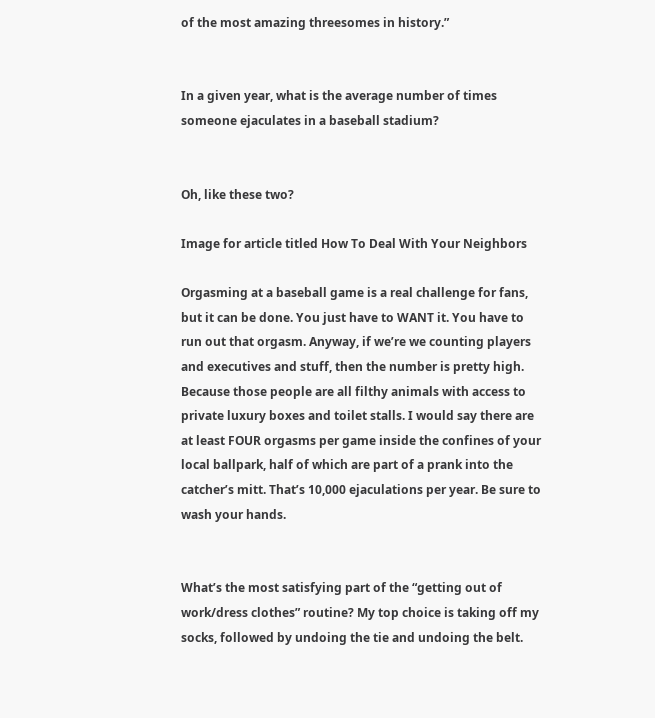of the most amazing threesomes in history.”


In a given year, what is the average number of times someone ejaculates in a baseball stadium?


Oh, like these two?

Image for article titled How To Deal With Your Neighbors

Orgasming at a baseball game is a real challenge for fans, but it can be done. You just have to WANT it. You have to run out that orgasm. Anyway, if we’re we counting players and executives and stuff, then the number is pretty high. Because those people are all filthy animals with access to private luxury boxes and toilet stalls. I would say there are at least FOUR orgasms per game inside the confines of your local ballpark, half of which are part of a prank into the catcher’s mitt. That’s 10,000 ejaculations per year. Be sure to wash your hands.


What’s the most satisfying part of the “getting out of work/dress clothes” routine? My top choice is taking off my socks, followed by undoing the tie and undoing the belt.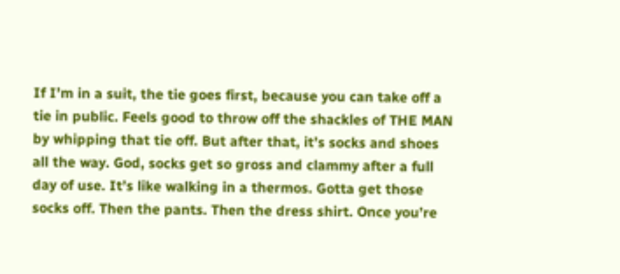If I’m in a suit, the tie goes first, because you can take off a tie in public. Feels good to throw off the shackles of THE MAN by whipping that tie off. But after that, it’s socks and shoes all the way. God, socks get so gross and clammy after a full day of use. It’s like walking in a thermos. Gotta get those socks off. Then the pants. Then the dress shirt. Once you’re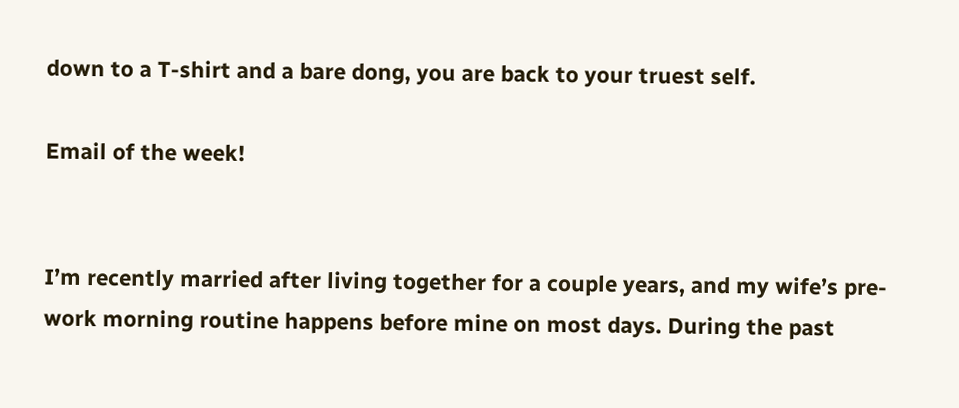down to a T-shirt and a bare dong, you are back to your truest self.

Email of the week!


I’m recently married after living together for a couple years, and my wife’s pre-work morning routine happens before mine on most days. During the past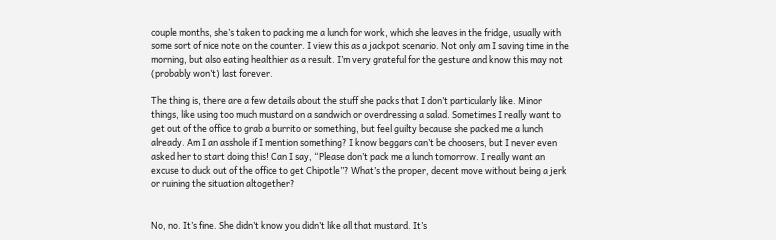couple months, she’s taken to packing me a lunch for work, which she leaves in the fridge, usually with some sort of nice note on the counter. I view this as a jackpot scenario. Not only am I saving time in the morning, but also eating healthier as a result. I’m very grateful for the gesture and know this may not (probably won’t) last forever.

The thing is, there are a few details about the stuff she packs that I don’t particularly like. Minor things, like using too much mustard on a sandwich or overdressing a salad. Sometimes I really want to get out of the office to grab a burrito or something, but feel guilty because she packed me a lunch already. Am I an asshole if I mention something? I know beggars can’t be choosers, but I never even asked her to start doing this! Can I say, “Please don’t pack me a lunch tomorrow. I really want an excuse to duck out of the office to get Chipotle”? What’s the proper, decent move without being a jerk or ruining the situation altogether?


No, no. It’s fine. She didn’t know you didn’t like all that mustard. It’s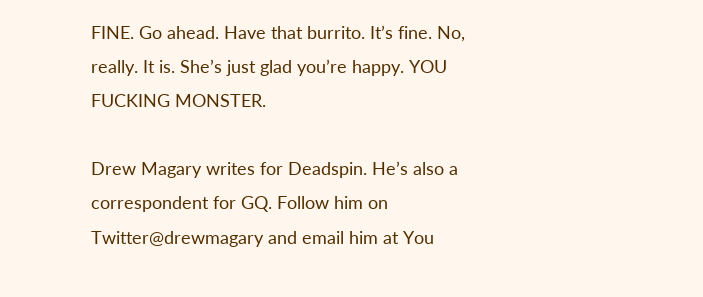FINE. Go ahead. Have that burrito. It’s fine. No, really. It is. She’s just glad you’re happy. YOU FUCKING MONSTER.

Drew Magary writes for Deadspin. He’s also a correspondent for GQ. Follow him on Twitter@drewmagary and email him at You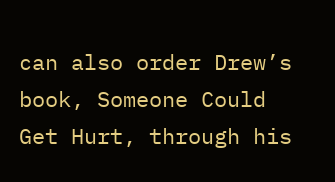can also order Drew’s book, Someone Could Get Hurt, through his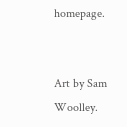homepage.


Art by Sam Woolley.